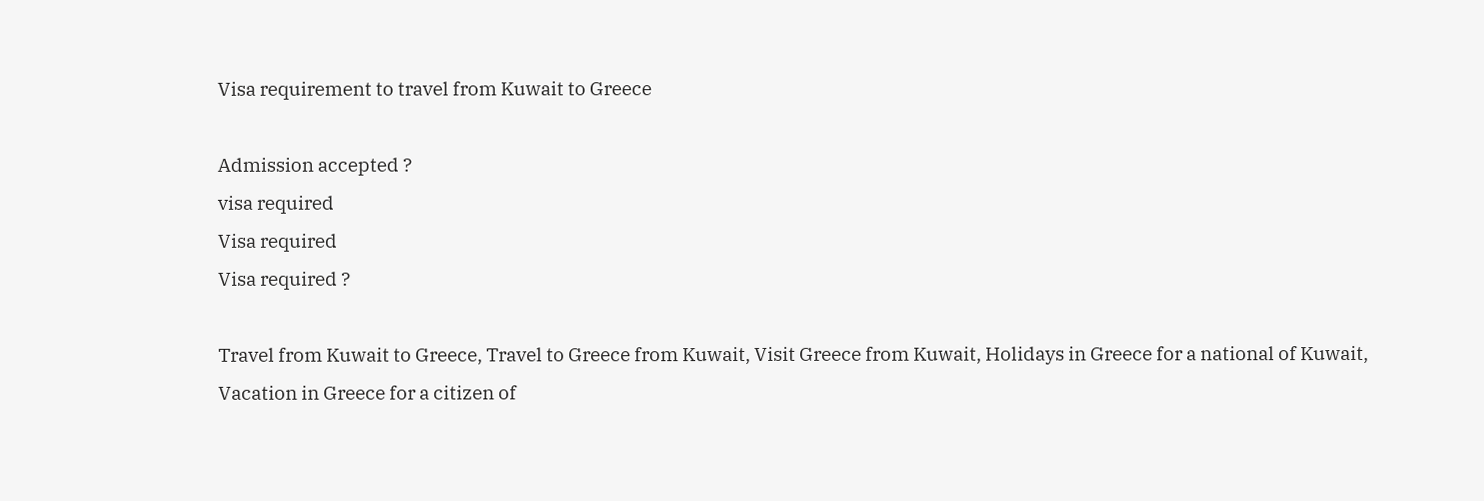Visa requirement to travel from Kuwait to Greece

Admission accepted ?
visa required
Visa required
Visa required ?

Travel from Kuwait to Greece, Travel to Greece from Kuwait, Visit Greece from Kuwait, Holidays in Greece for a national of Kuwait, Vacation in Greece for a citizen of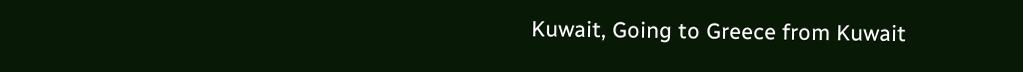Kuwait, Going to Greece from Kuwait